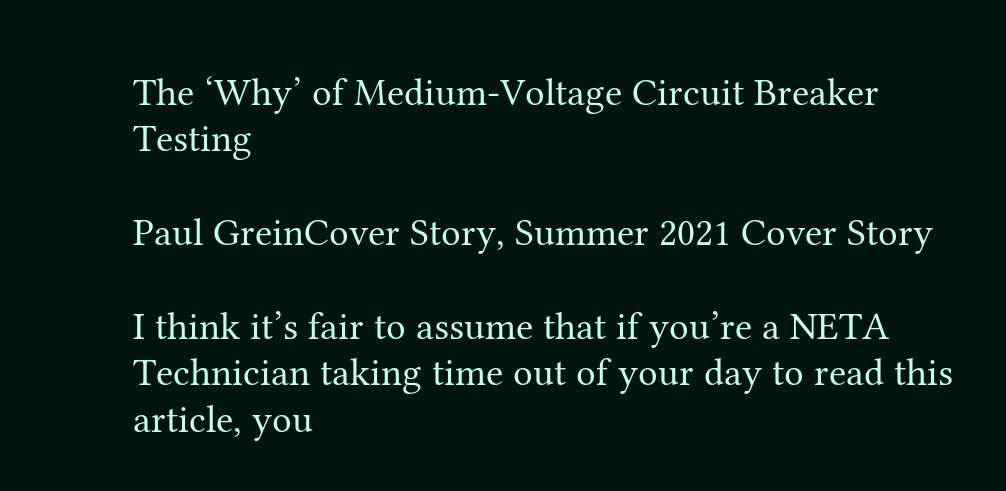The ‘Why’ of Medium-Voltage Circuit Breaker Testing

Paul GreinCover Story, Summer 2021 Cover Story

I think it’s fair to assume that if you’re a NETA Technician taking time out of your day to read this article, you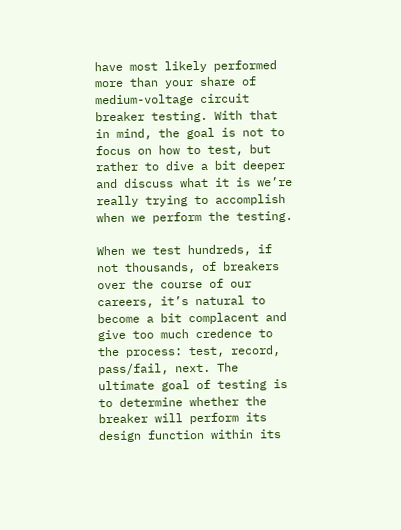have most likely performed more than your share of medium-voltage circuit breaker testing. With that in mind, the goal is not to focus on how to test, but rather to dive a bit deeper and discuss what it is we’re really trying to accomplish when we perform the testing.

When we test hundreds, if not thousands, of breakers over the course of our careers, it’s natural to become a bit complacent and give too much credence to the process: test, record, pass/fail, next. The ultimate goal of testing is to determine whether the breaker will perform its design function within its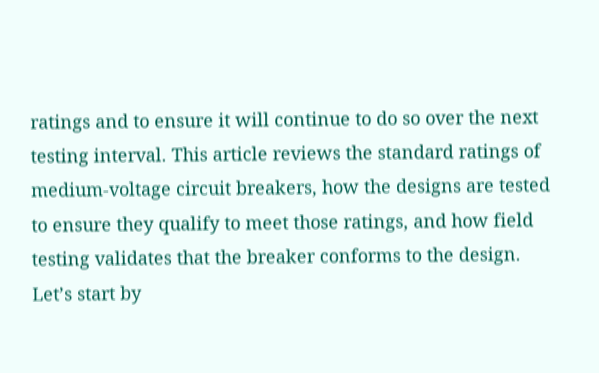ratings and to ensure it will continue to do so over the next testing interval. This article reviews the standard ratings of medium-voltage circuit breakers, how the designs are tested to ensure they qualify to meet those ratings, and how field testing validates that the breaker conforms to the design. Let’s start by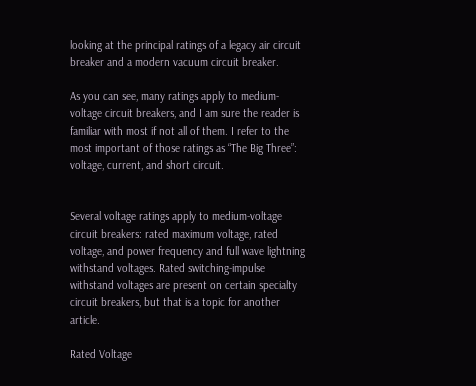looking at the principal ratings of a legacy air circuit breaker and a modern vacuum circuit breaker.

As you can see, many ratings apply to medium-voltage circuit breakers, and I am sure the reader is familiar with most if not all of them. I refer to the most important of those ratings as “The Big Three”: voltage, current, and short circuit.


Several voltage ratings apply to medium-voltage circuit breakers: rated maximum voltage, rated voltage, and power frequency and full wave lightning withstand voltages. Rated switching-impulse withstand voltages are present on certain specialty circuit breakers, but that is a topic for another article.

Rated Voltage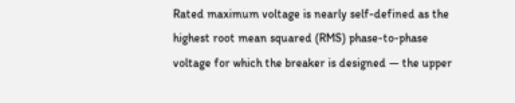Rated maximum voltage is nearly self-defined as the highest root mean squared (RMS) phase-to-phase voltage for which the breaker is designed — the upper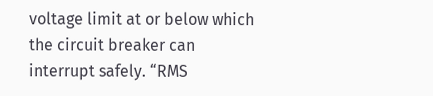voltage limit at or below which the circuit breaker can interrupt safely. “RMS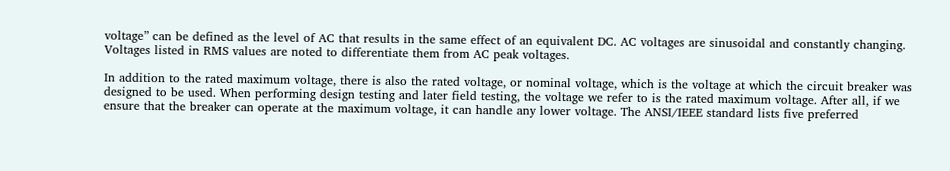voltage” can be defined as the level of AC that results in the same effect of an equivalent DC. AC voltages are sinusoidal and constantly changing. Voltages listed in RMS values are noted to differentiate them from AC peak voltages.

In addition to the rated maximum voltage, there is also the rated voltage, or nominal voltage, which is the voltage at which the circuit breaker was designed to be used. When performing design testing and later field testing, the voltage we refer to is the rated maximum voltage. After all, if we ensure that the breaker can operate at the maximum voltage, it can handle any lower voltage. The ANSI/IEEE standard lists five preferred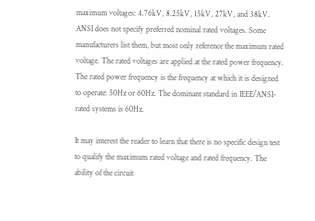maximum voltages: 4.76kV, 8.25kV, 15kV, 27kV, and 38kV. ANSI does not specify preferred nominal rated voltages. Some manufacturers list them, but most only reference the maximum rated voltage. The rated voltages are applied at the rated power frequency. The rated power frequency is the frequency at which it is designed to operate: 50Hz or 60Hz. The dominant standard in IEEE/ANSI-rated systems is 60Hz.

It may interest the reader to learn that there is no specific design test to qualify the maximum rated voltage and rated frequency. The ability of the circuit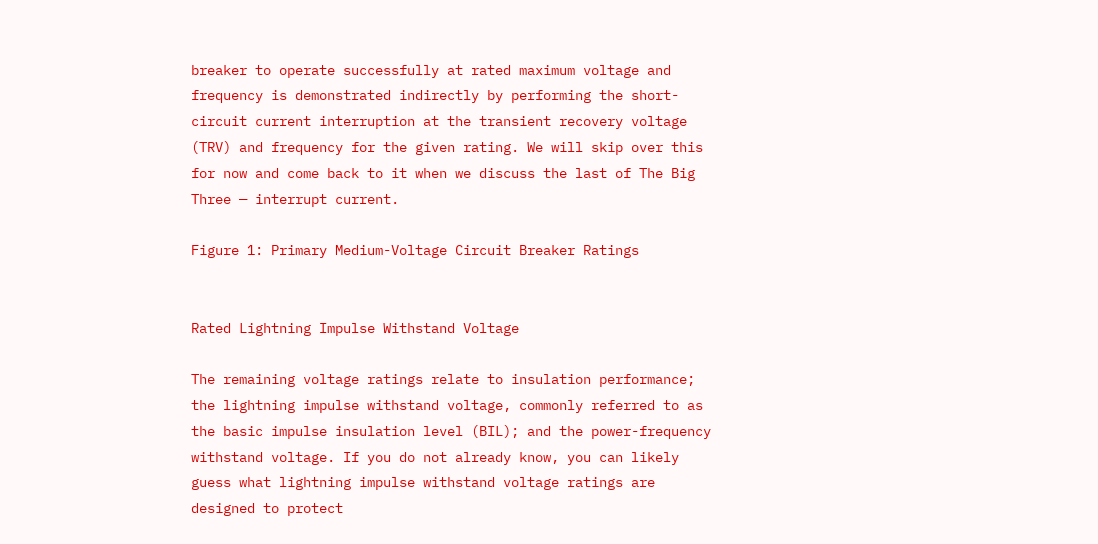breaker to operate successfully at rated maximum voltage and frequency is demonstrated indirectly by performing the short-circuit current interruption at the transient recovery voltage (TRV) and frequency for the given rating. We will skip over this for now and come back to it when we discuss the last of The Big Three — interrupt current.

Figure 1: Primary Medium-Voltage Circuit Breaker Ratings


Rated Lightning Impulse Withstand Voltage

The remaining voltage ratings relate to insulation performance; the lightning impulse withstand voltage, commonly referred to as the basic impulse insulation level (BIL); and the power-frequency withstand voltage. If you do not already know, you can likely guess what lightning impulse withstand voltage ratings are designed to protect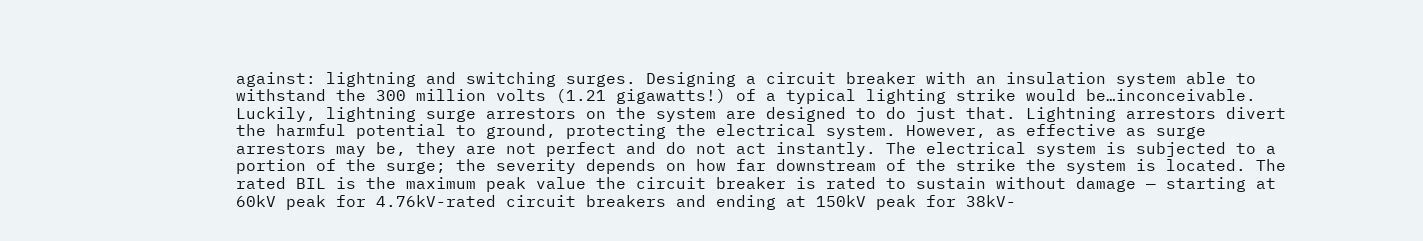against: lightning and switching surges. Designing a circuit breaker with an insulation system able to withstand the 300 million volts (1.21 gigawatts!) of a typical lighting strike would be…inconceivable. Luckily, lightning surge arrestors on the system are designed to do just that. Lightning arrestors divert the harmful potential to ground, protecting the electrical system. However, as effective as surge arrestors may be, they are not perfect and do not act instantly. The electrical system is subjected to a portion of the surge; the severity depends on how far downstream of the strike the system is located. The rated BIL is the maximum peak value the circuit breaker is rated to sustain without damage — starting at 60kV peak for 4.76kV-rated circuit breakers and ending at 150kV peak for 38kV-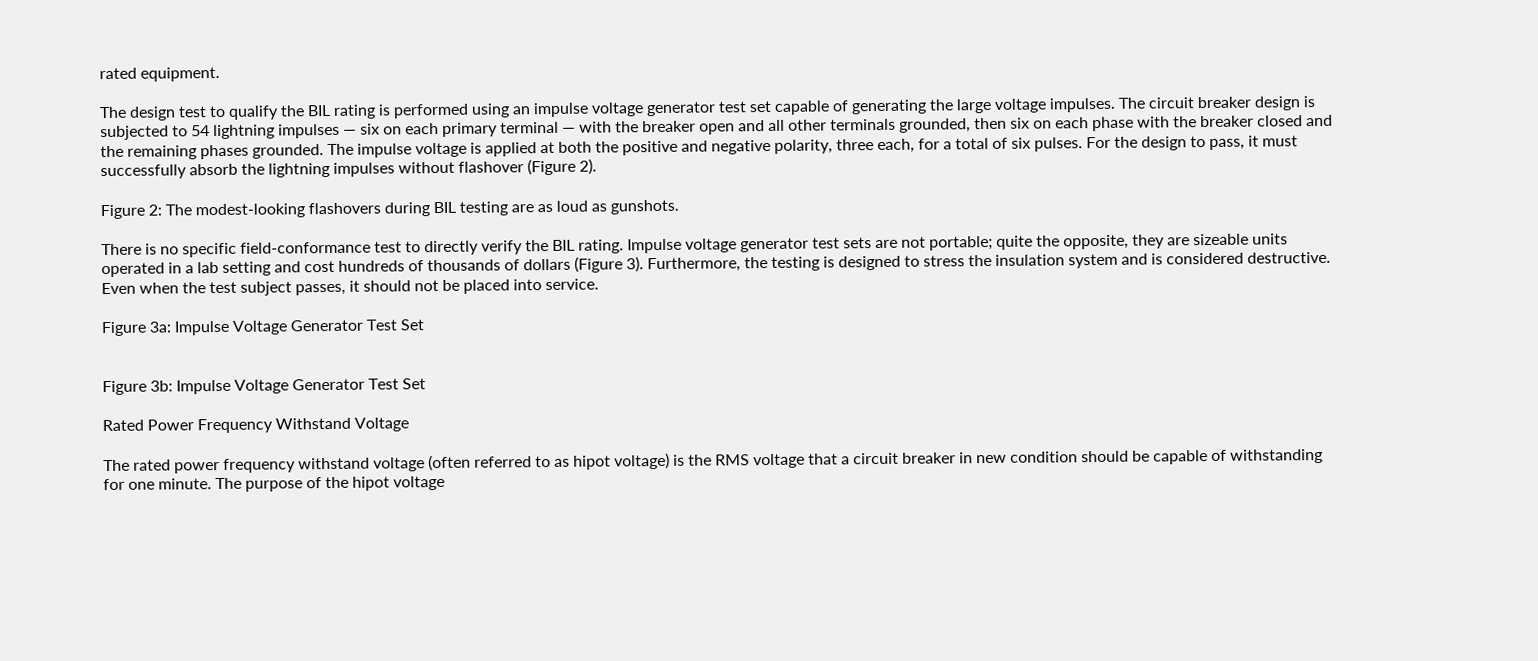rated equipment.

The design test to qualify the BIL rating is performed using an impulse voltage generator test set capable of generating the large voltage impulses. The circuit breaker design is subjected to 54 lightning impulses — six on each primary terminal — with the breaker open and all other terminals grounded, then six on each phase with the breaker closed and the remaining phases grounded. The impulse voltage is applied at both the positive and negative polarity, three each, for a total of six pulses. For the design to pass, it must successfully absorb the lightning impulses without flashover (Figure 2).

Figure 2: The modest-looking flashovers during BIL testing are as loud as gunshots.

There is no specific field-conformance test to directly verify the BIL rating. Impulse voltage generator test sets are not portable; quite the opposite, they are sizeable units operated in a lab setting and cost hundreds of thousands of dollars (Figure 3). Furthermore, the testing is designed to stress the insulation system and is considered destructive. Even when the test subject passes, it should not be placed into service.

Figure 3a: Impulse Voltage Generator Test Set


Figure 3b: Impulse Voltage Generator Test Set

Rated Power Frequency Withstand Voltage

The rated power frequency withstand voltage (often referred to as hipot voltage) is the RMS voltage that a circuit breaker in new condition should be capable of withstanding for one minute. The purpose of the hipot voltage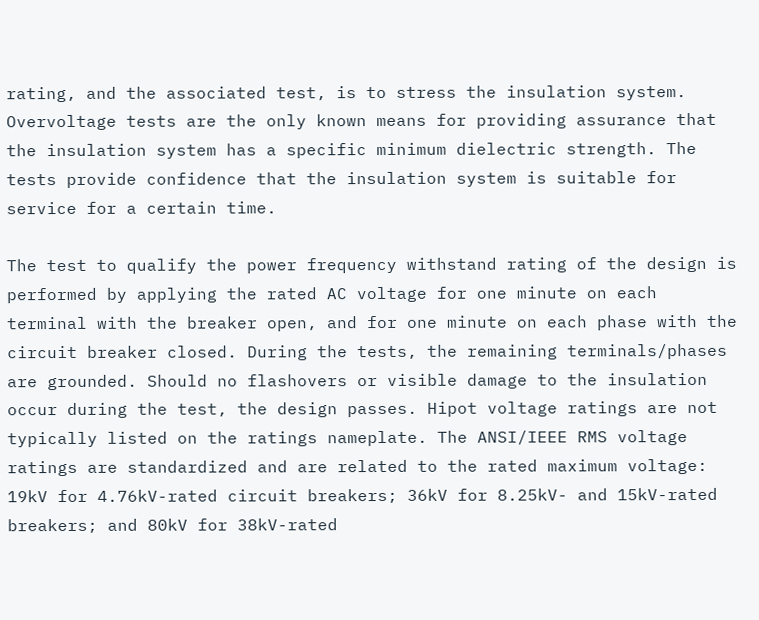rating, and the associated test, is to stress the insulation system. Overvoltage tests are the only known means for providing assurance that the insulation system has a specific minimum dielectric strength. The tests provide confidence that the insulation system is suitable for service for a certain time.

The test to qualify the power frequency withstand rating of the design is performed by applying the rated AC voltage for one minute on each terminal with the breaker open, and for one minute on each phase with the circuit breaker closed. During the tests, the remaining terminals/phases are grounded. Should no flashovers or visible damage to the insulation occur during the test, the design passes. Hipot voltage ratings are not typically listed on the ratings nameplate. The ANSI/IEEE RMS voltage ratings are standardized and are related to the rated maximum voltage: 19kV for 4.76kV-rated circuit breakers; 36kV for 8.25kV- and 15kV-rated breakers; and 80kV for 38kV-rated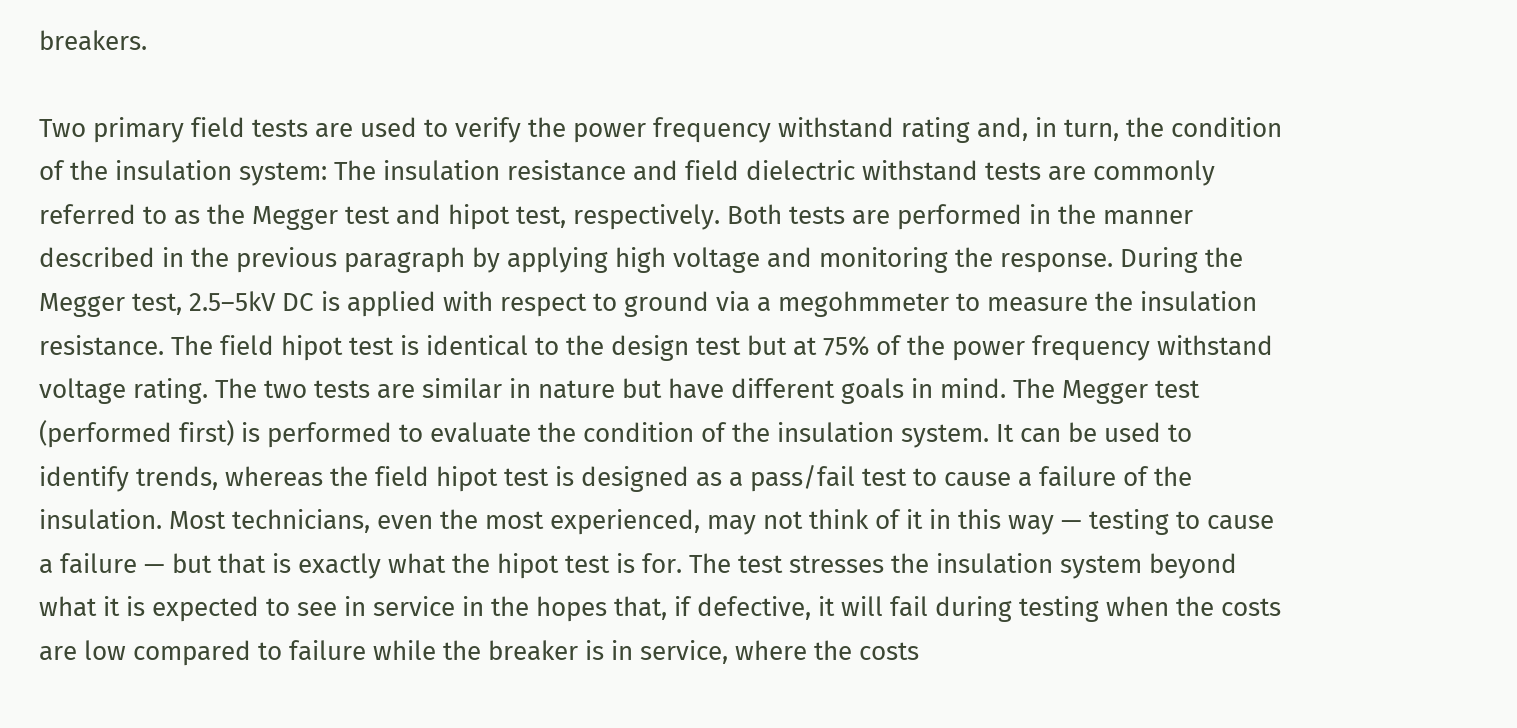breakers.

Two primary field tests are used to verify the power frequency withstand rating and, in turn, the condition of the insulation system: The insulation resistance and field dielectric withstand tests are commonly referred to as the Megger test and hipot test, respectively. Both tests are performed in the manner described in the previous paragraph by applying high voltage and monitoring the response. During the Megger test, 2.5–5kV DC is applied with respect to ground via a megohmmeter to measure the insulation resistance. The field hipot test is identical to the design test but at 75% of the power frequency withstand voltage rating. The two tests are similar in nature but have different goals in mind. The Megger test (performed first) is performed to evaluate the condition of the insulation system. It can be used to identify trends, whereas the field hipot test is designed as a pass/fail test to cause a failure of the insulation. Most technicians, even the most experienced, may not think of it in this way — testing to cause a failure — but that is exactly what the hipot test is for. The test stresses the insulation system beyond what it is expected to see in service in the hopes that, if defective, it will fail during testing when the costs are low compared to failure while the breaker is in service, where the costs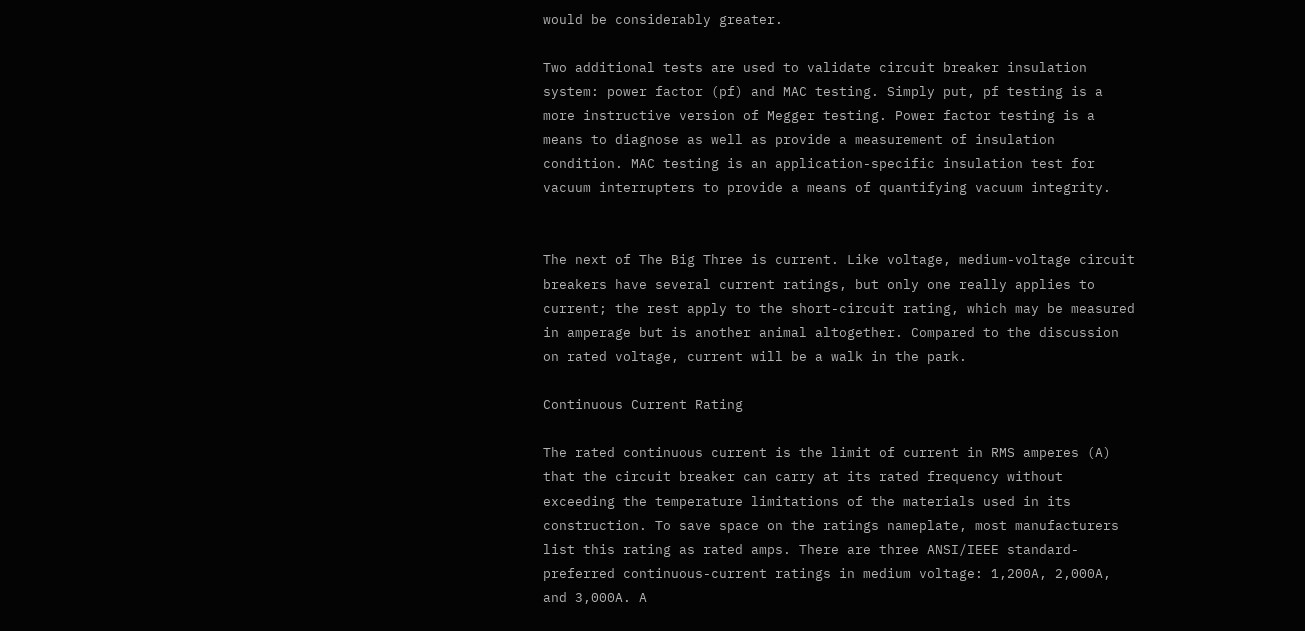would be considerably greater.

Two additional tests are used to validate circuit breaker insulation system: power factor (pf) and MAC testing. Simply put, pf testing is a more instructive version of Megger testing. Power factor testing is a means to diagnose as well as provide a measurement of insulation condition. MAC testing is an application-specific insulation test for vacuum interrupters to provide a means of quantifying vacuum integrity.


The next of The Big Three is current. Like voltage, medium-voltage circuit breakers have several current ratings, but only one really applies to current; the rest apply to the short-circuit rating, which may be measured in amperage but is another animal altogether. Compared to the discussion on rated voltage, current will be a walk in the park.

Continuous Current Rating

The rated continuous current is the limit of current in RMS amperes (A) that the circuit breaker can carry at its rated frequency without exceeding the temperature limitations of the materials used in its construction. To save space on the ratings nameplate, most manufacturers list this rating as rated amps. There are three ANSI/IEEE standard-preferred continuous-current ratings in medium voltage: 1,200A, 2,000A, and 3,000A. A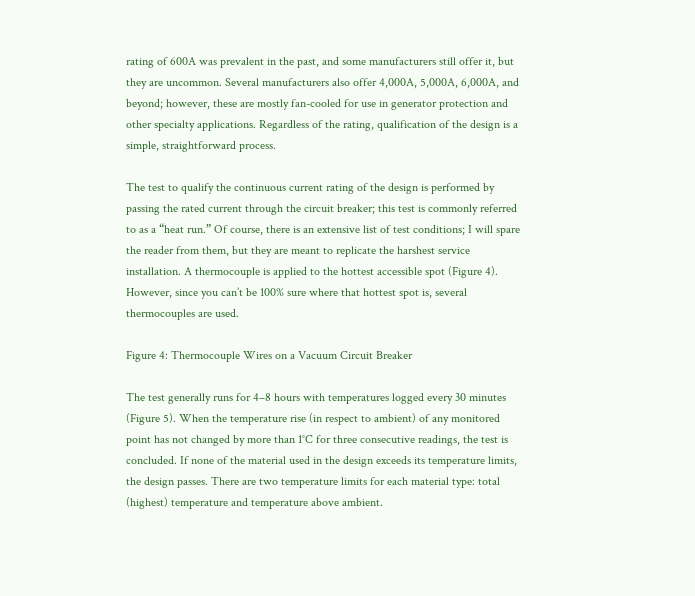rating of 600A was prevalent in the past, and some manufacturers still offer it, but they are uncommon. Several manufacturers also offer 4,000A, 5,000A, 6,000A, and beyond; however, these are mostly fan-cooled for use in generator protection and other specialty applications. Regardless of the rating, qualification of the design is a simple, straightforward process.

The test to qualify the continuous current rating of the design is performed by passing the rated current through the circuit breaker; this test is commonly referred to as a “heat run.” Of course, there is an extensive list of test conditions; I will spare the reader from them, but they are meant to replicate the harshest service installation. A thermocouple is applied to the hottest accessible spot (Figure 4). However, since you can’t be 100% sure where that hottest spot is, several thermocouples are used.

Figure 4: Thermocouple Wires on a Vacuum Circuit Breaker

The test generally runs for 4–8 hours with temperatures logged every 30 minutes (Figure 5). When the temperature rise (in respect to ambient) of any monitored point has not changed by more than 1°C for three consecutive readings, the test is concluded. If none of the material used in the design exceeds its temperature limits, the design passes. There are two temperature limits for each material type: total (highest) temperature and temperature above ambient.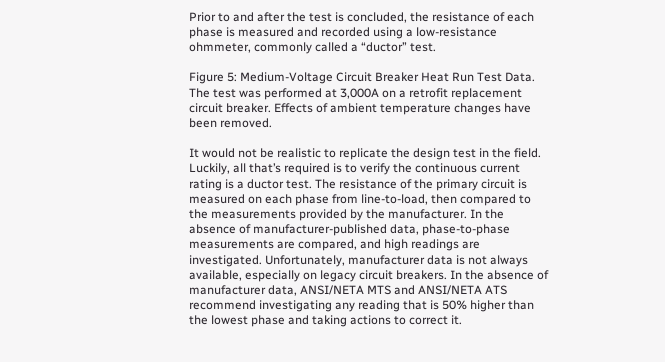Prior to and after the test is concluded, the resistance of each phase is measured and recorded using a low-resistance ohmmeter, commonly called a “ductor” test.

Figure 5: Medium-Voltage Circuit Breaker Heat Run Test Data. The test was performed at 3,000A on a retrofit replacement circuit breaker. Effects of ambient temperature changes have been removed.

It would not be realistic to replicate the design test in the field. Luckily, all that’s required is to verify the continuous current rating is a ductor test. The resistance of the primary circuit is measured on each phase from line-to-load, then compared to the measurements provided by the manufacturer. In the absence of manufacturer-published data, phase-to-phase measurements are compared, and high readings are investigated. Unfortunately, manufacturer data is not always available, especially on legacy circuit breakers. In the absence of manufacturer data, ANSI/NETA MTS and ANSI/NETA ATS recommend investigating any reading that is 50% higher than the lowest phase and taking actions to correct it.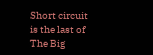Short circuit is the last of The Big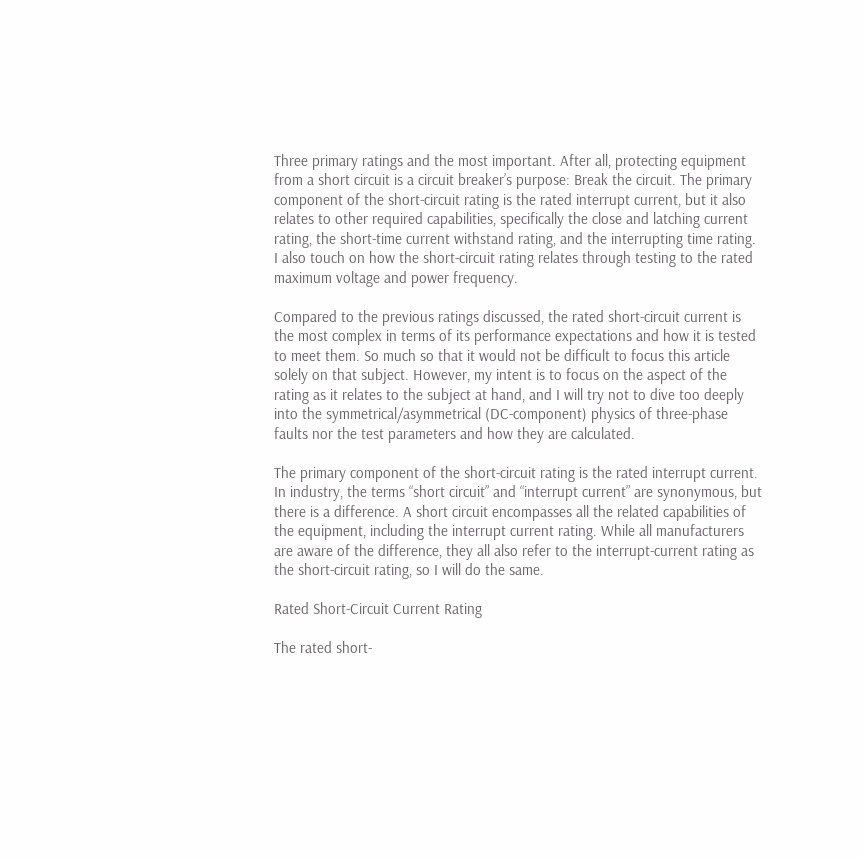Three primary ratings and the most important. After all, protecting equipment from a short circuit is a circuit breaker’s purpose: Break the circuit. The primary component of the short-circuit rating is the rated interrupt current, but it also relates to other required capabilities, specifically the close and latching current rating, the short-time current withstand rating, and the interrupting time rating. I also touch on how the short-circuit rating relates through testing to the rated maximum voltage and power frequency.

Compared to the previous ratings discussed, the rated short-circuit current is the most complex in terms of its performance expectations and how it is tested to meet them. So much so that it would not be difficult to focus this article solely on that subject. However, my intent is to focus on the aspect of the rating as it relates to the subject at hand, and I will try not to dive too deeply into the symmetrical/asymmetrical (DC-component) physics of three-phase faults nor the test parameters and how they are calculated.

The primary component of the short-circuit rating is the rated interrupt current. In industry, the terms “short circuit” and “interrupt current” are synonymous, but there is a difference. A short circuit encompasses all the related capabilities of the equipment, including the interrupt current rating. While all manufacturers are aware of the difference, they all also refer to the interrupt-current rating as the short-circuit rating, so I will do the same.

Rated Short-Circuit Current Rating

The rated short-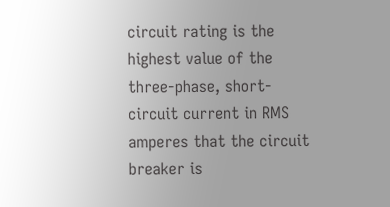circuit rating is the highest value of the three-phase, short-circuit current in RMS amperes that the circuit breaker is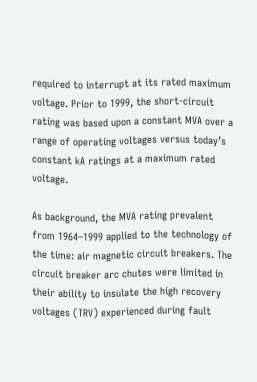required to interrupt at its rated maximum voltage. Prior to 1999, the short-circuit rating was based upon a constant MVA over a range of operating voltages versus today’s constant kA ratings at a maximum rated voltage.

As background, the MVA rating prevalent from 1964–1999 applied to the technology of the time: air magnetic circuit breakers. The circuit breaker arc chutes were limited in their ability to insulate the high recovery voltages (TRV) experienced during fault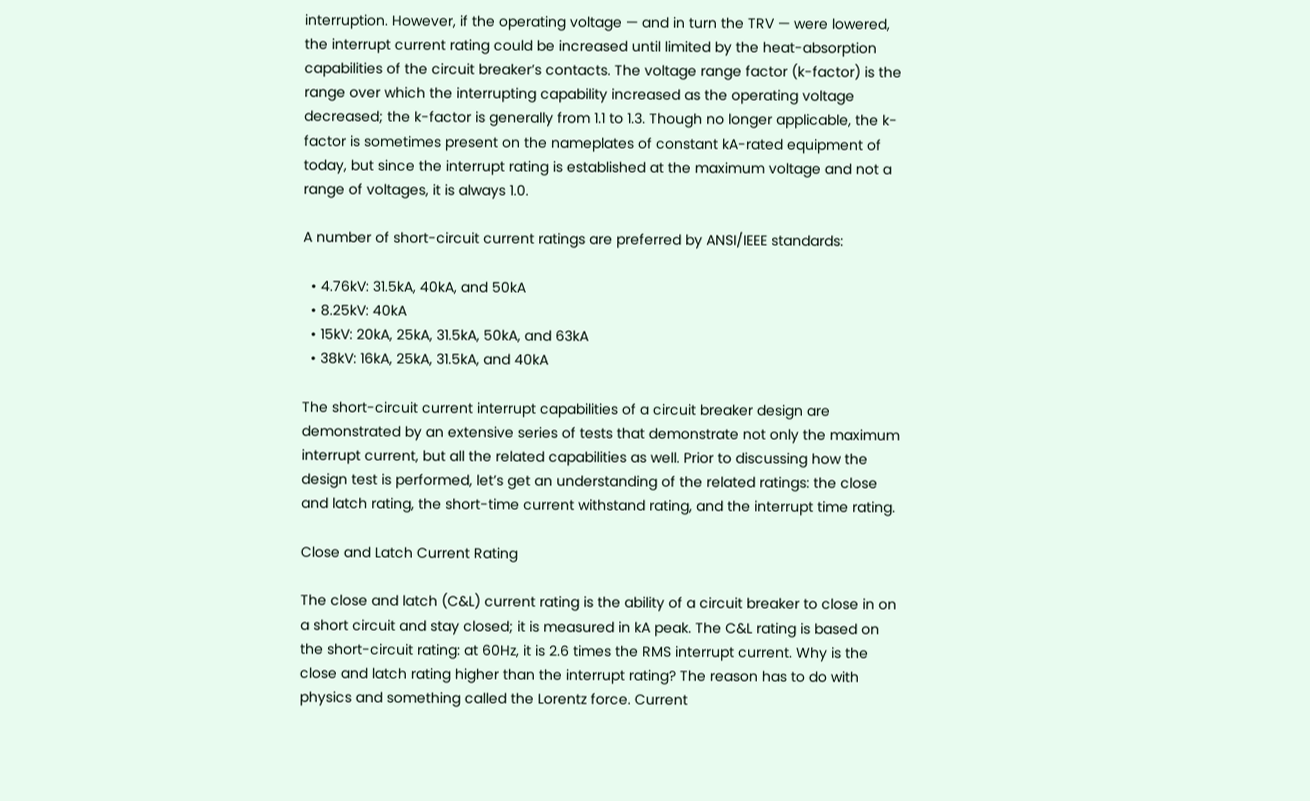interruption. However, if the operating voltage — and in turn the TRV — were lowered, the interrupt current rating could be increased until limited by the heat-absorption capabilities of the circuit breaker’s contacts. The voltage range factor (k-factor) is the range over which the interrupting capability increased as the operating voltage decreased; the k-factor is generally from 1.1 to 1.3. Though no longer applicable, the k-factor is sometimes present on the nameplates of constant kA-rated equipment of today, but since the interrupt rating is established at the maximum voltage and not a range of voltages, it is always 1.0.

A number of short-circuit current ratings are preferred by ANSI/IEEE standards:

  • 4.76kV: 31.5kA, 40kA, and 50kA
  • 8.25kV: 40kA
  • 15kV: 20kA, 25kA, 31.5kA, 50kA, and 63kA
  • 38kV: 16kA, 25kA, 31.5kA, and 40kA

The short-circuit current interrupt capabilities of a circuit breaker design are demonstrated by an extensive series of tests that demonstrate not only the maximum interrupt current, but all the related capabilities as well. Prior to discussing how the design test is performed, let’s get an understanding of the related ratings: the close and latch rating, the short-time current withstand rating, and the interrupt time rating.

Close and Latch Current Rating

The close and latch (C&L) current rating is the ability of a circuit breaker to close in on a short circuit and stay closed; it is measured in kA peak. The C&L rating is based on the short-circuit rating: at 60Hz, it is 2.6 times the RMS interrupt current. Why is the close and latch rating higher than the interrupt rating? The reason has to do with physics and something called the Lorentz force. Current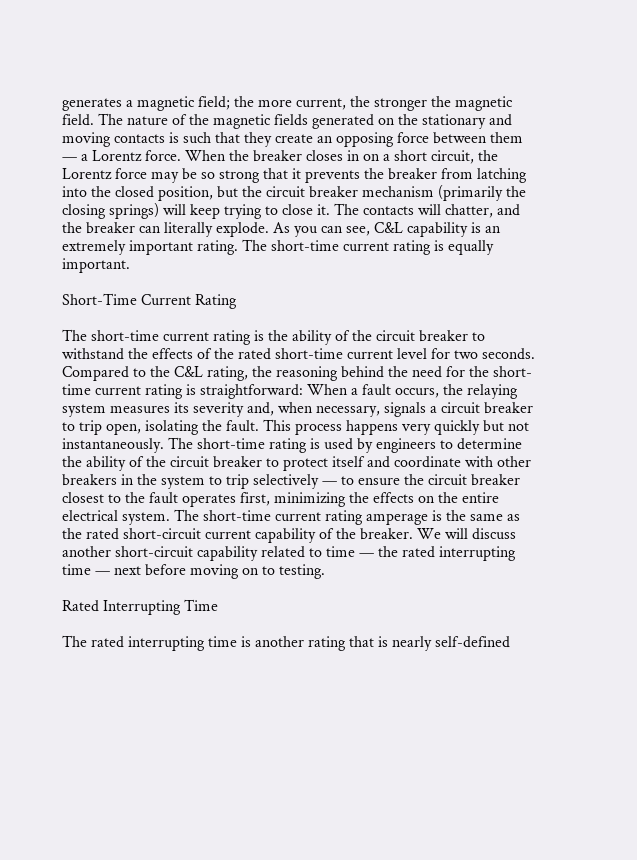generates a magnetic field; the more current, the stronger the magnetic field. The nature of the magnetic fields generated on the stationary and moving contacts is such that they create an opposing force between them — a Lorentz force. When the breaker closes in on a short circuit, the Lorentz force may be so strong that it prevents the breaker from latching into the closed position, but the circuit breaker mechanism (primarily the closing springs) will keep trying to close it. The contacts will chatter, and the breaker can literally explode. As you can see, C&L capability is an extremely important rating. The short-time current rating is equally important.

Short-Time Current Rating

The short-time current rating is the ability of the circuit breaker to withstand the effects of the rated short-time current level for two seconds. Compared to the C&L rating, the reasoning behind the need for the short-time current rating is straightforward: When a fault occurs, the relaying system measures its severity and, when necessary, signals a circuit breaker to trip open, isolating the fault. This process happens very quickly but not instantaneously. The short-time rating is used by engineers to determine the ability of the circuit breaker to protect itself and coordinate with other breakers in the system to trip selectively — to ensure the circuit breaker closest to the fault operates first, minimizing the effects on the entire electrical system. The short-time current rating amperage is the same as the rated short-circuit current capability of the breaker. We will discuss another short-circuit capability related to time — the rated interrupting time — next before moving on to testing.

Rated Interrupting Time

The rated interrupting time is another rating that is nearly self-defined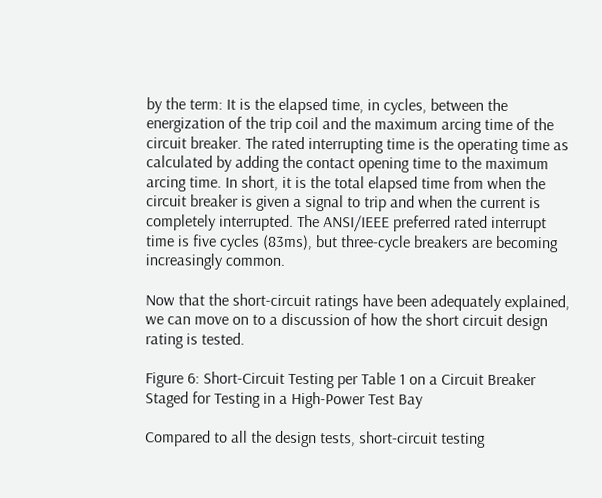by the term: It is the elapsed time, in cycles, between the energization of the trip coil and the maximum arcing time of the circuit breaker. The rated interrupting time is the operating time as calculated by adding the contact opening time to the maximum arcing time. In short, it is the total elapsed time from when the circuit breaker is given a signal to trip and when the current is completely interrupted. The ANSI/IEEE preferred rated interrupt time is five cycles (83ms), but three-cycle breakers are becoming increasingly common.

Now that the short-circuit ratings have been adequately explained, we can move on to a discussion of how the short circuit design rating is tested.

Figure 6: Short-Circuit Testing per Table 1 on a Circuit Breaker Staged for Testing in a High-Power Test Bay

Compared to all the design tests, short-circuit testing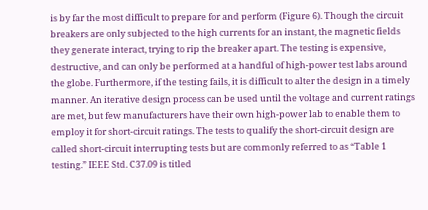is by far the most difficult to prepare for and perform (Figure 6). Though the circuit breakers are only subjected to the high currents for an instant, the magnetic fields they generate interact, trying to rip the breaker apart. The testing is expensive, destructive, and can only be performed at a handful of high-power test labs around the globe. Furthermore, if the testing fails, it is difficult to alter the design in a timely manner. An iterative design process can be used until the voltage and current ratings are met, but few manufacturers have their own high-power lab to enable them to employ it for short-circuit ratings. The tests to qualify the short-circuit design are called short-circuit interrupting tests but are commonly referred to as “Table 1 testing.” IEEE Std. C37.09 is titled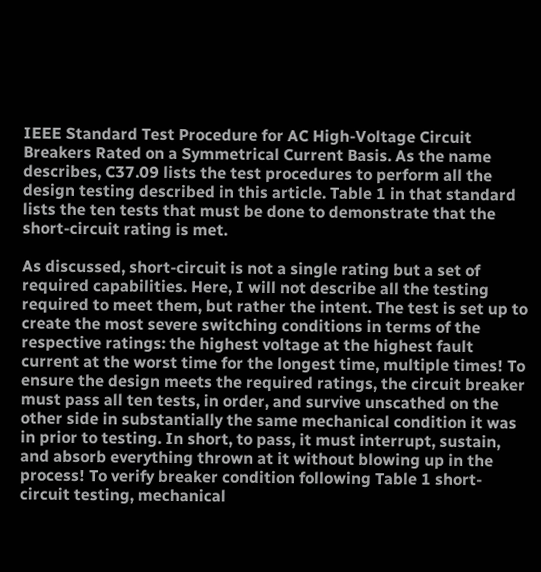IEEE Standard Test Procedure for AC High-Voltage Circuit Breakers Rated on a Symmetrical Current Basis. As the name describes, C37.09 lists the test procedures to perform all the design testing described in this article. Table 1 in that standard lists the ten tests that must be done to demonstrate that the short-circuit rating is met.

As discussed, short-circuit is not a single rating but a set of required capabilities. Here, I will not describe all the testing required to meet them, but rather the intent. The test is set up to create the most severe switching conditions in terms of the respective ratings: the highest voltage at the highest fault current at the worst time for the longest time, multiple times! To ensure the design meets the required ratings, the circuit breaker must pass all ten tests, in order, and survive unscathed on the other side in substantially the same mechanical condition it was in prior to testing. In short, to pass, it must interrupt, sustain, and absorb everything thrown at it without blowing up in the process! To verify breaker condition following Table 1 short-circuit testing, mechanical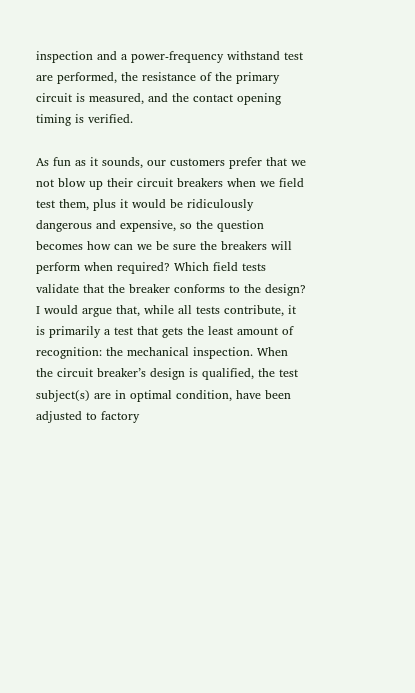inspection and a power-frequency withstand test are performed, the resistance of the primary circuit is measured, and the contact opening timing is verified.

As fun as it sounds, our customers prefer that we not blow up their circuit breakers when we field test them, plus it would be ridiculously dangerous and expensive, so the question becomes how can we be sure the breakers will perform when required? Which field tests validate that the breaker conforms to the design? I would argue that, while all tests contribute, it is primarily a test that gets the least amount of recognition: the mechanical inspection. When the circuit breaker’s design is qualified, the test subject(s) are in optimal condition, have been adjusted to factory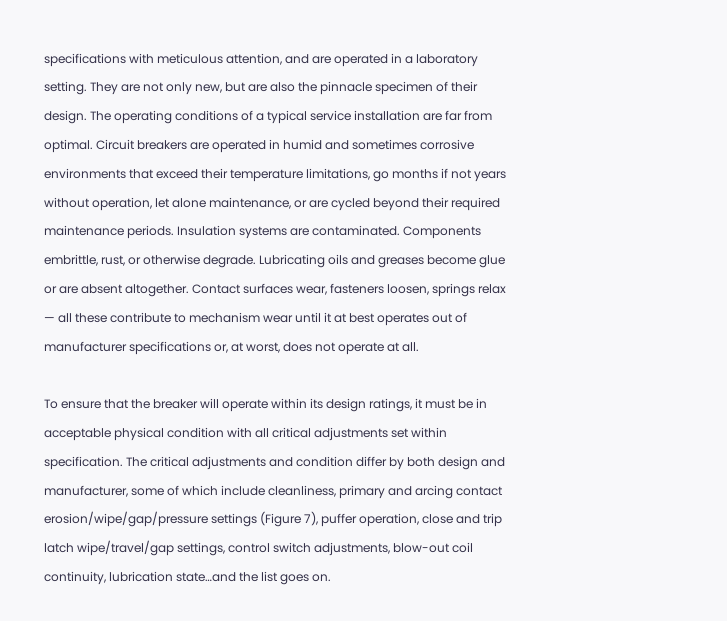specifications with meticulous attention, and are operated in a laboratory setting. They are not only new, but are also the pinnacle specimen of their design. The operating conditions of a typical service installation are far from optimal. Circuit breakers are operated in humid and sometimes corrosive environments that exceed their temperature limitations, go months if not years without operation, let alone maintenance, or are cycled beyond their required maintenance periods. Insulation systems are contaminated. Components embrittle, rust, or otherwise degrade. Lubricating oils and greases become glue or are absent altogether. Contact surfaces wear, fasteners loosen, springs relax — all these contribute to mechanism wear until it at best operates out of manufacturer specifications or, at worst, does not operate at all.

To ensure that the breaker will operate within its design ratings, it must be in acceptable physical condition with all critical adjustments set within specification. The critical adjustments and condition differ by both design and manufacturer, some of which include cleanliness, primary and arcing contact erosion/wipe/gap/pressure settings (Figure 7), puffer operation, close and trip latch wipe/travel/gap settings, control switch adjustments, blow-out coil continuity, lubrication state…and the list goes on.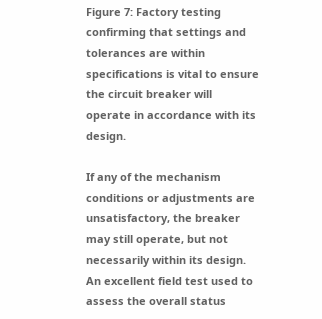Figure 7: Factory testing confirming that settings and tolerances are within specifications is vital to ensure the circuit breaker will operate in accordance with its design.

If any of the mechanism conditions or adjustments are unsatisfactory, the breaker may still operate, but not necessarily within its design. An excellent field test used to assess the overall status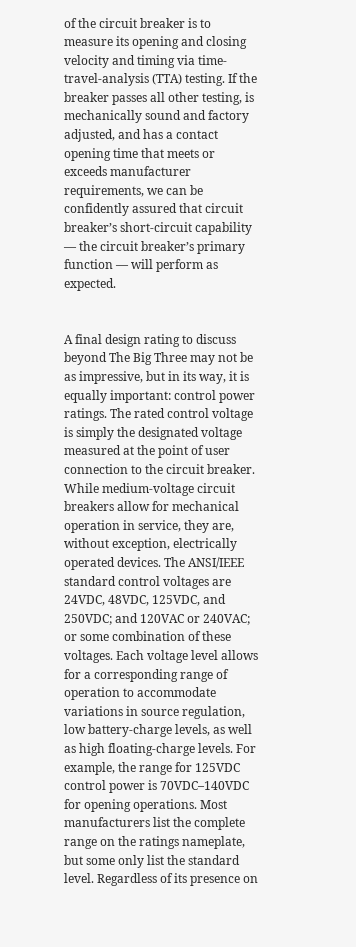of the circuit breaker is to measure its opening and closing velocity and timing via time-travel-analysis (TTA) testing. If the breaker passes all other testing, is mechanically sound and factory adjusted, and has a contact opening time that meets or exceeds manufacturer requirements, we can be confidently assured that circuit breaker’s short-circuit capability — the circuit breaker’s primary function — will perform as expected.


A final design rating to discuss beyond The Big Three may not be as impressive, but in its way, it is equally important: control power ratings. The rated control voltage is simply the designated voltage measured at the point of user connection to the circuit breaker. While medium-voltage circuit breakers allow for mechanical operation in service, they are, without exception, electrically operated devices. The ANSI/IEEE standard control voltages are 24VDC, 48VDC, 125VDC, and 250VDC; and 120VAC or 240VAC; or some combination of these voltages. Each voltage level allows for a corresponding range of operation to accommodate variations in source regulation, low battery-charge levels, as well as high floating-charge levels. For example, the range for 125VDC control power is 70VDC–140VDC for opening operations. Most manufacturers list the complete range on the ratings nameplate, but some only list the standard level. Regardless of its presence on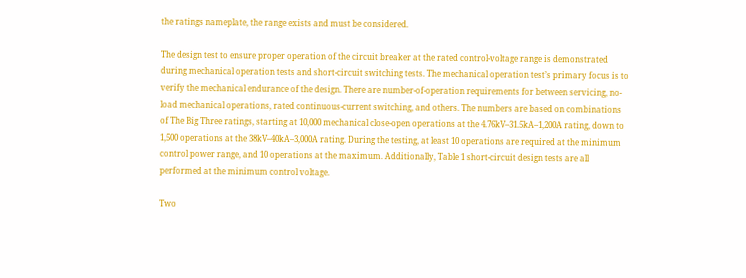the ratings nameplate, the range exists and must be considered.

The design test to ensure proper operation of the circuit breaker at the rated control-voltage range is demonstrated during mechanical operation tests and short-circuit switching tests. The mechanical operation test’s primary focus is to verify the mechanical endurance of the design. There are number-of-operation requirements for between servicing, no-load mechanical operations, rated continuous-current switching, and others. The numbers are based on combinations of The Big Three ratings, starting at 10,000 mechanical close-open operations at the 4.76kV–31.5kA–1,200A rating, down to 1,500 operations at the 38kV–40kA–3,000A rating. During the testing, at least 10 operations are required at the minimum control power range, and 10 operations at the maximum. Additionally, Table 1 short-circuit design tests are all performed at the minimum control voltage.

Two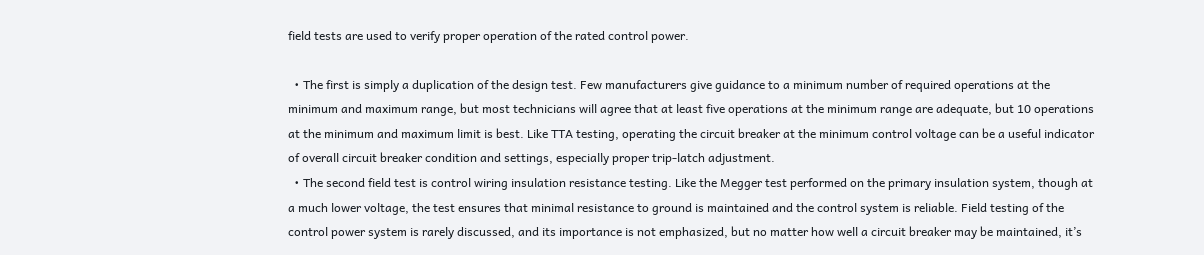field tests are used to verify proper operation of the rated control power.

  • The first is simply a duplication of the design test. Few manufacturers give guidance to a minimum number of required operations at the minimum and maximum range, but most technicians will agree that at least five operations at the minimum range are adequate, but 10 operations at the minimum and maximum limit is best. Like TTA testing, operating the circuit breaker at the minimum control voltage can be a useful indicator of overall circuit breaker condition and settings, especially proper trip-latch adjustment.
  • The second field test is control wiring insulation resistance testing. Like the Megger test performed on the primary insulation system, though at a much lower voltage, the test ensures that minimal resistance to ground is maintained and the control system is reliable. Field testing of the control power system is rarely discussed, and its importance is not emphasized, but no matter how well a circuit breaker may be maintained, it’s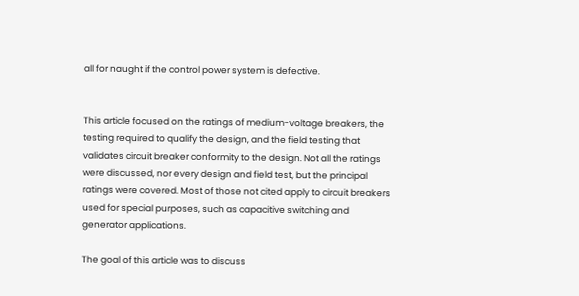all for naught if the control power system is defective.


This article focused on the ratings of medium-voltage breakers, the testing required to qualify the design, and the field testing that validates circuit breaker conformity to the design. Not all the ratings were discussed, nor every design and field test, but the principal ratings were covered. Most of those not cited apply to circuit breakers used for special purposes, such as capacitive switching and generator applications.

The goal of this article was to discuss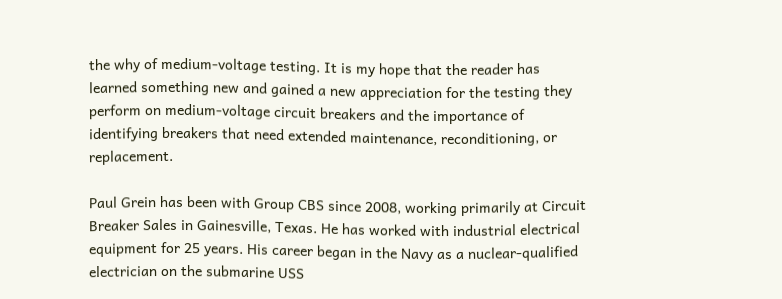the why of medium-voltage testing. It is my hope that the reader has learned something new and gained a new appreciation for the testing they perform on medium-voltage circuit breakers and the importance of identifying breakers that need extended maintenance, reconditioning, or replacement.

Paul Grein has been with Group CBS since 2008, working primarily at Circuit Breaker Sales in Gainesville, Texas. He has worked with industrial electrical equipment for 25 years. His career began in the Navy as a nuclear-qualified electrician on the submarine USS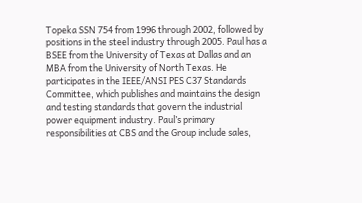Topeka SSN 754 from 1996 through 2002, followed by positions in the steel industry through 2005. Paul has a BSEE from the University of Texas at Dallas and an MBA from the University of North Texas. He participates in the IEEE/ANSI PES C37 Standards Committee, which publishes and maintains the design and testing standards that govern the industrial power equipment industry. Paul’s primary responsibilities at CBS and the Group include sales,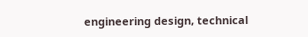engineering design, technical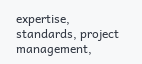expertise, standards, project management,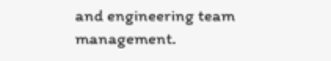and engineering team management.